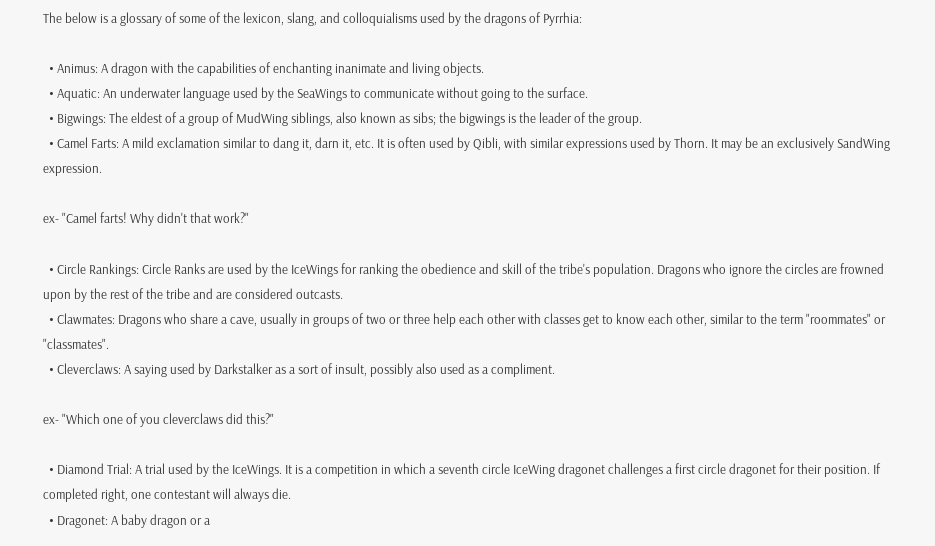The below is a glossary of some of the lexicon, slang, and colloquialisms used by the dragons of Pyrrhia:

  • Animus: A dragon with the capabilities of enchanting inanimate and living objects.
  • Aquatic: An underwater language used by the SeaWings to communicate without going to the surface.
  • Bigwings: The eldest of a group of MudWing siblings, also known as sibs; the bigwings is the leader of the group.
  • Camel Farts: A mild exclamation similar to dang it, darn it, etc. It is often used by Qibli, with similar expressions used by Thorn. It may be an exclusively SandWing expression.

ex- "Camel farts! Why didn't that work?"

  • Circle Rankings: Circle Ranks are used by the IceWings for ranking the obedience and skill of the tribe's population. Dragons who ignore the circles are frowned upon by the rest of the tribe and are considered outcasts.
  • Clawmates: Dragons who share a cave, usually in groups of two or three help each other with classes get to know each other, similar to the term "roommates" or "classmates".
  • Cleverclaws: A saying used by Darkstalker as a sort of insult, possibly also used as a compliment.

ex- "Which one of you cleverclaws did this?"

  • Diamond Trial: A trial used by the IceWings. It is a competition in which a seventh circle IceWing dragonet challenges a first circle dragonet for their position. If completed right, one contestant will always die.
  • Dragonet: A baby dragon or a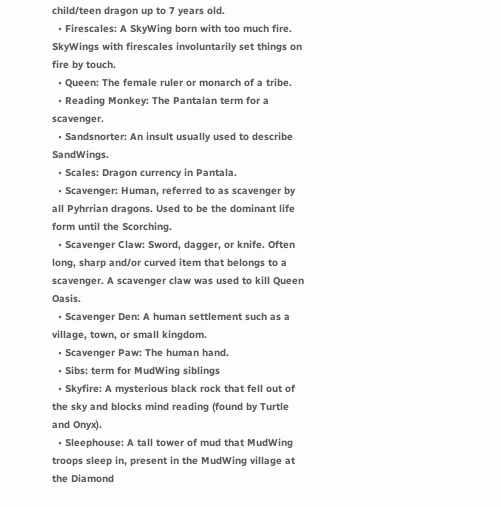child/teen dragon up to 7 years old.
  • Firescales: A SkyWing born with too much fire. SkyWings with firescales involuntarily set things on fire by touch.
  • Queen: The female ruler or monarch of a tribe.
  • Reading Monkey: The Pantalan term for a scavenger.
  • Sandsnorter: An insult usually used to describe SandWings.
  • Scales: Dragon currency in Pantala.
  • Scavenger: Human, referred to as scavenger by all Pyhrrian dragons. Used to be the dominant life form until the Scorching.
  • Scavenger Claw: Sword, dagger, or knife. Often long, sharp and/or curved item that belongs to a scavenger. A scavenger claw was used to kill Queen Oasis.
  • Scavenger Den: A human settlement such as a village, town, or small kingdom.
  • Scavenger Paw: The human hand.
  • Sibs: term for MudWing siblings
  • Skyfire: A mysterious black rock that fell out of the sky and blocks mind reading (found by Turtle and Onyx).
  • Sleephouse: A tall tower of mud that MudWing troops sleep in, present in the MudWing village at the Diamond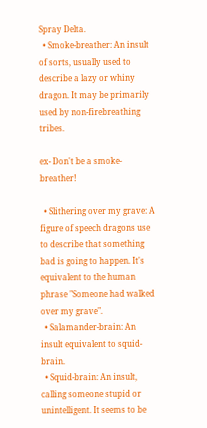Spray Delta.
  • Smoke-breather: An insult of sorts, usually used to describe a lazy or whiny dragon. It may be primarily used by non-firebreathing tribes.

ex- Don't be a smoke-breather!

  • Slithering over my grave: A figure of speech dragons use to describe that something bad is going to happen. It's equivalent to the human phrase "Someone had walked over my grave".
  • Salamander-brain: An insult equivalent to squid-brain.
  • Squid-brain: An insult, calling someone stupid or unintelligent. It seems to be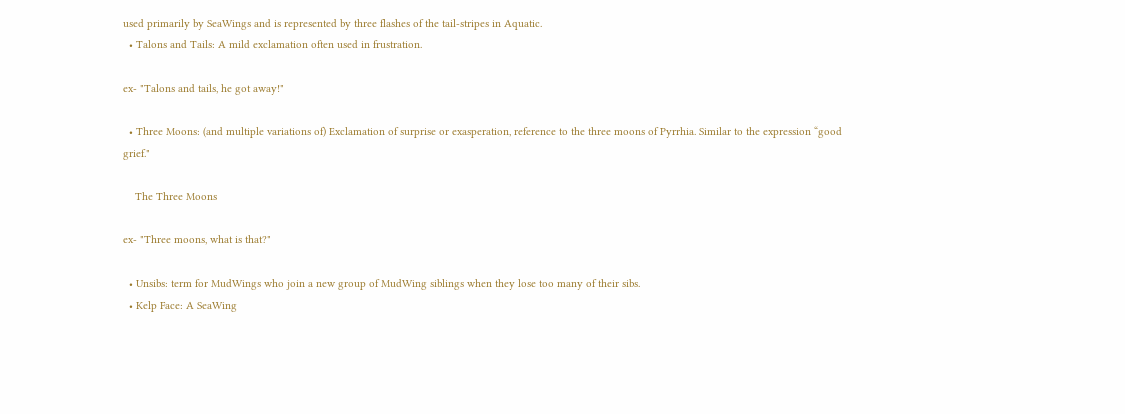used primarily by SeaWings and is represented by three flashes of the tail-stripes in Aquatic.
  • Talons and Tails: A mild exclamation often used in frustration.

ex- "Talons and tails, he got away!"

  • Three Moons: (and multiple variations of) Exclamation of surprise or exasperation, reference to the three moons of Pyrrhia. Similar to the expression “good grief."

    The Three Moons

ex- "Three moons, what is that?"

  • Unsibs: term for MudWings who join a new group of MudWing siblings when they lose too many of their sibs.
  • Kelp Face: A SeaWing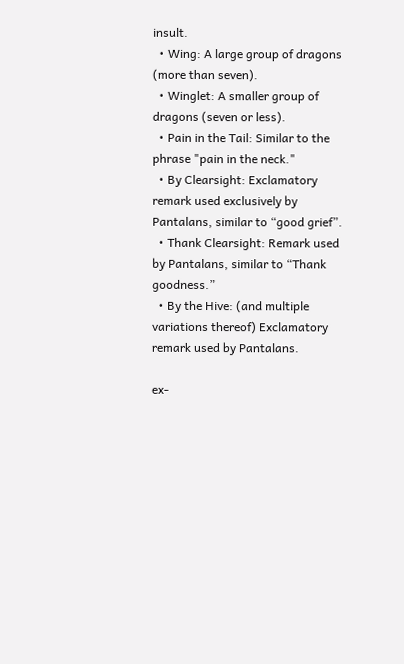insult.
  • Wing: A large group of dragons (more than seven).
  • Winglet: A smaller group of dragons (seven or less).
  • Pain in the Tail: Similar to the phrase "pain in the neck."
  • By Clearsight: Exclamatory remark used exclusively by Pantalans, similar to “good grief”.
  • Thank Clearsight: Remark used by Pantalans, similar to “Thank goodness.”
  • By the Hive: (and multiple variations thereof) Exclamatory remark used by Pantalans.

ex-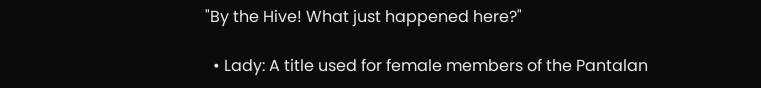"By the Hive! What just happened here?"

  • Lady: A title used for female members of the Pantalan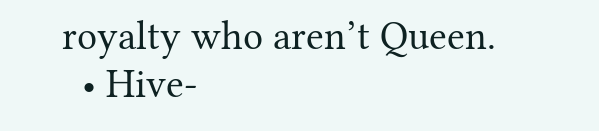royalty who aren’t Queen.
  • Hive-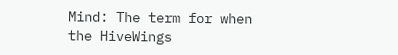Mind: The term for when the HiveWings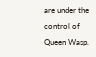are under the control of Queen Wasp.